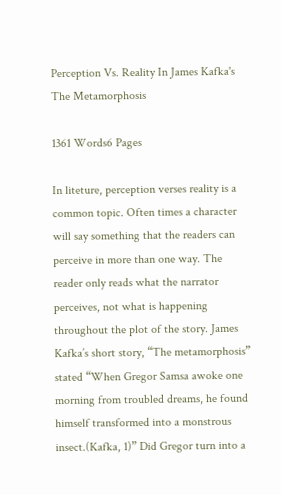Perception Vs. Reality In James Kafka's The Metamorphosis

1361 Words6 Pages

In liteture, perception verses reality is a common topic. Often times a character will say something that the readers can perceive in more than one way. The reader only reads what the narrator perceives, not what is happening throughout the plot of the story. James Kafka’s short story, “The metamorphosis” stated “When Gregor Samsa awoke one morning from troubled dreams, he found himself transformed into a monstrous insect.(Kafka, 1)” Did Gregor turn into a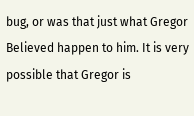bug, or was that just what Gregor Believed happen to him. It is very possible that Gregor is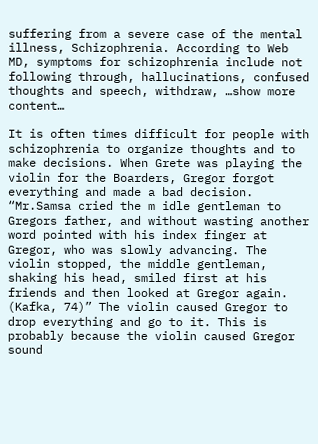suffering from a severe case of the mental illness, Schizophrenia. According to Web MD, symptoms for schizophrenia include not following through, hallucinations, confused thoughts and speech, withdraw, …show more content…

It is often times difficult for people with schizophrenia to organize thoughts and to make decisions. When Grete was playing the violin for the Boarders, Gregor forgot everything and made a bad decision. “Mr.Samsa cried the m idle gentleman to Gregors father, and without wasting another word pointed with his index finger at Gregor, who was slowly advancing. The violin stopped, the middle gentleman, shaking his head, smiled first at his friends and then looked at Gregor again. (Kafka, 74)” The violin caused Gregor to drop everything and go to it. This is probably because the violin caused Gregor sound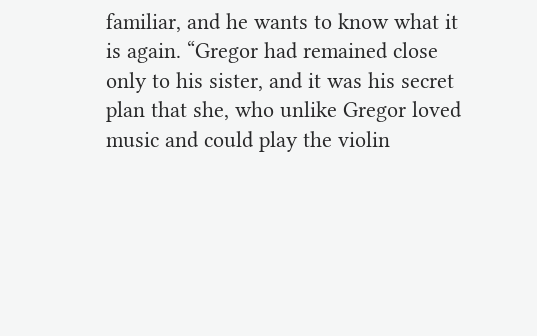familiar, and he wants to know what it is again. “Gregor had remained close only to his sister, and it was his secret plan that she, who unlike Gregor loved music and could play the violin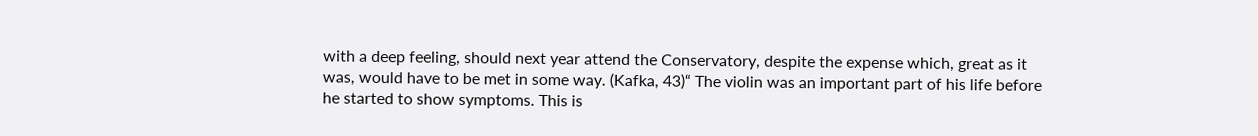with a deep feeling, should next year attend the Conservatory, despite the expense which, great as it was, would have to be met in some way. (Kafka, 43)“ The violin was an important part of his life before he started to show symptoms. This is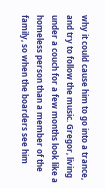why it could cause him to go into a trance, and try to follow the music. Gregor, living under a couch for a few months look like a homeless person than a member of the family, so when the boarders see him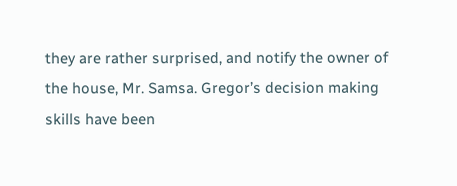they are rather surprised, and notify the owner of the house, Mr. Samsa. Gregor’s decision making skills have been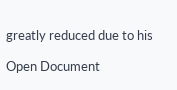greatly reduced due to his

Open Document